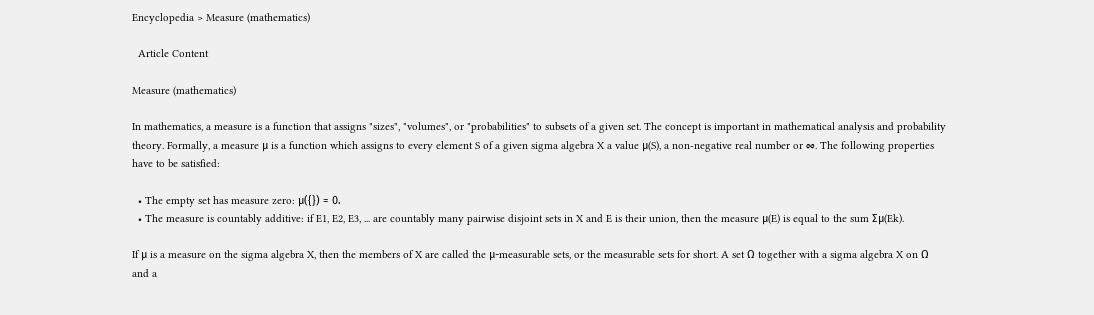Encyclopedia > Measure (mathematics)

  Article Content

Measure (mathematics)

In mathematics, a measure is a function that assigns "sizes", "volumes", or "probabilities" to subsets of a given set. The concept is important in mathematical analysis and probability theory. Formally, a measure μ is a function which assigns to every element S of a given sigma algebra X a value μ(S), a non-negative real number or ∞. The following properties have to be satisfied:

  • The empty set has measure zero: μ({}) = 0.
  • The measure is countably additive: if E1, E2, E3, ... are countably many pairwise disjoint sets in X and E is their union, then the measure μ(E) is equal to the sum ∑μ(Ek).

If μ is a measure on the sigma algebra X, then the members of X are called the μ-measurable sets, or the measurable sets for short. A set Ω together with a sigma algebra X on Ω and a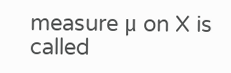measure μ on X is called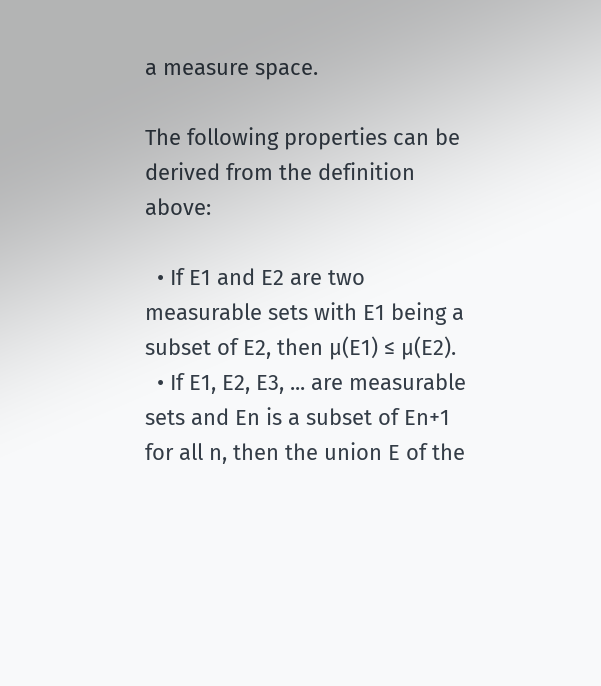a measure space.

The following properties can be derived from the definition above:

  • If E1 and E2 are two measurable sets with E1 being a subset of E2, then μ(E1) ≤ μ(E2).
  • If E1, E2, E3, ... are measurable sets and En is a subset of En+1 for all n, then the union E of the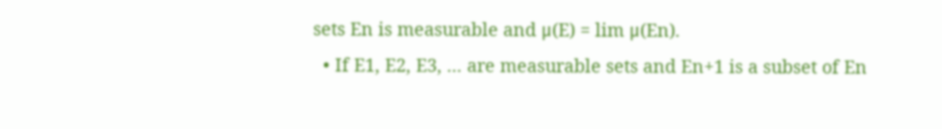sets En is measurable and μ(E) = lim μ(En).
  • If E1, E2, E3, ... are measurable sets and En+1 is a subset of En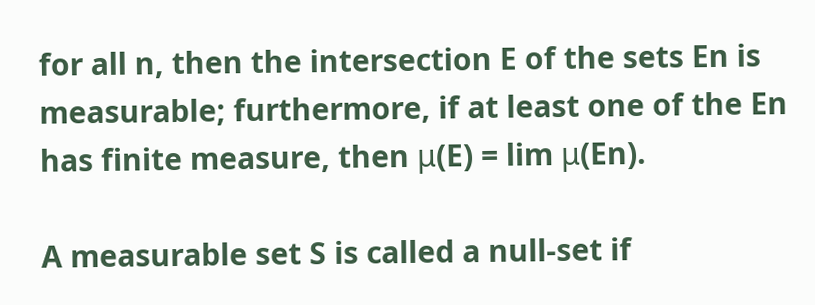for all n, then the intersection E of the sets En is measurable; furthermore, if at least one of the En has finite measure, then μ(E) = lim μ(En).

A measurable set S is called a null-set if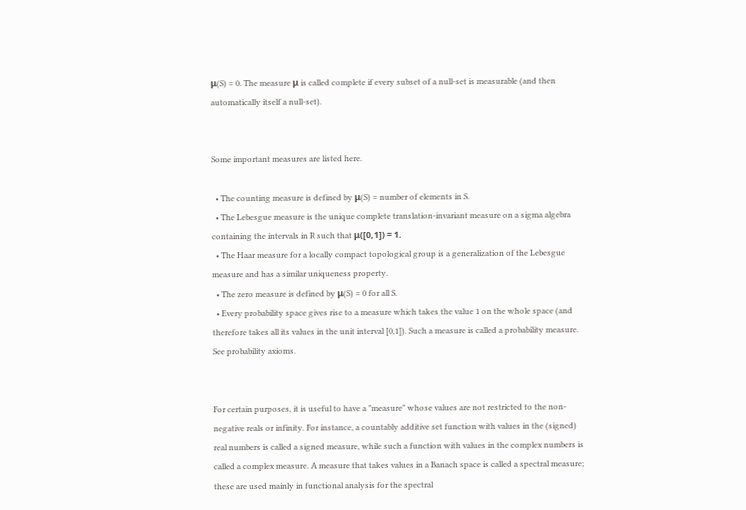μ(S) = 0. The measure μ is called complete if every subset of a null-set is measurable (and then automatically itself a null-set).


Some important measures are listed here.

  • The counting measure is defined by μ(S) = number of elements in S.
  • The Lebesgue measure is the unique complete translation-invariant measure on a sigma algebra containing the intervals in R such that μ([0,1]) = 1.
  • The Haar measure for a locally compact topological group is a generalization of the Lebesgue measure and has a similar uniqueness property.
  • The zero measure is defined by μ(S) = 0 for all S.
  • Every probability space gives rise to a measure which takes the value 1 on the whole space (and therefore takes all its values in the unit interval [0,1]). Such a measure is called a probability measure. See probability axioms.


For certain purposes, it is useful to have a "measure" whose values are not restricted to the non-negative reals or infinity. For instance, a countably additive set function with values in the (signed) real numbers is called a signed measure, while such a function with values in the complex numbers is called a complex measure. A measure that takes values in a Banach space is called a spectral measure; these are used mainly in functional analysis for the spectral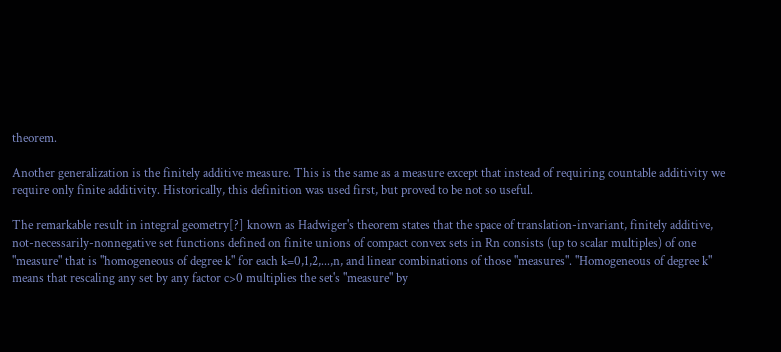theorem.

Another generalization is the finitely additive measure. This is the same as a measure except that instead of requiring countable additivity we require only finite additivity. Historically, this definition was used first, but proved to be not so useful.

The remarkable result in integral geometry[?] known as Hadwiger's theorem states that the space of translation-invariant, finitely additive, not-necessarily-nonnegative set functions defined on finite unions of compact convex sets in Rn consists (up to scalar multiples) of one "measure" that is "homogeneous of degree k" for each k=0,1,2,...,n, and linear combinations of those "measures". "Homogeneous of degree k" means that rescaling any set by any factor c>0 multiplies the set's "measure" by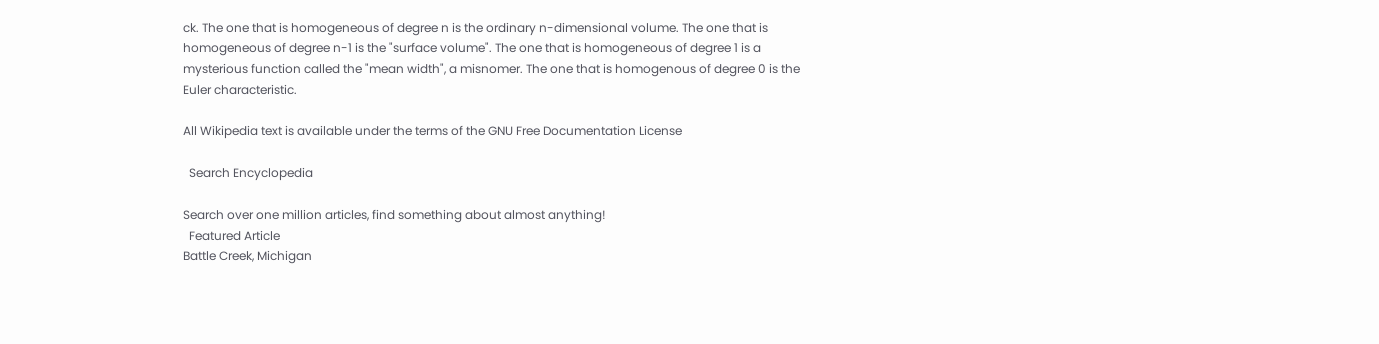ck. The one that is homogeneous of degree n is the ordinary n-dimensional volume. The one that is homogeneous of degree n-1 is the "surface volume". The one that is homogeneous of degree 1 is a mysterious function called the "mean width", a misnomer. The one that is homogenous of degree 0 is the Euler characteristic.

All Wikipedia text is available under the terms of the GNU Free Documentation License

  Search Encyclopedia

Search over one million articles, find something about almost anything!
  Featured Article
Battle Creek, Michigan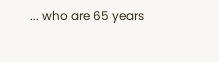... who are 65 years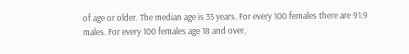of age or older. The median age is 35 years. For every 100 females there are 91.9 males. For every 100 females age 18 and over,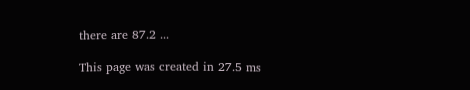there are 87.2 ...

This page was created in 27.5 ms